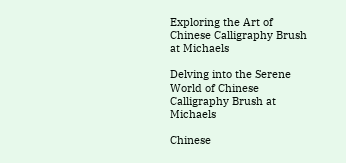Exploring the Art of Chinese Calligraphy Brush at Michaels

Delving into the Serene World of Chinese Calligraphy Brush at Michaels

Chinese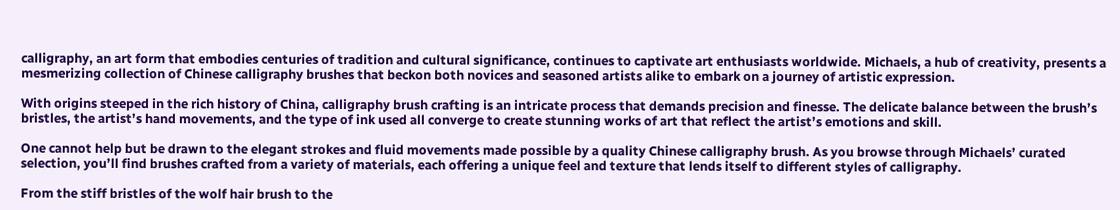calligraphy, an art form that embodies centuries of tradition and cultural significance, continues to captivate art enthusiasts worldwide. Michaels, a hub of creativity, presents a mesmerizing collection of Chinese calligraphy brushes that beckon both novices and seasoned artists alike to embark on a journey of artistic expression.

With origins steeped in the rich history of China, calligraphy brush crafting is an intricate process that demands precision and finesse. The delicate balance between the brush’s bristles, the artist’s hand movements, and the type of ink used all converge to create stunning works of art that reflect the artist’s emotions and skill.

One cannot help but be drawn to the elegant strokes and fluid movements made possible by a quality Chinese calligraphy brush. As you browse through Michaels’ curated selection, you’ll find brushes crafted from a variety of materials, each offering a unique feel and texture that lends itself to different styles of calligraphy.

From the stiff bristles of the wolf hair brush to the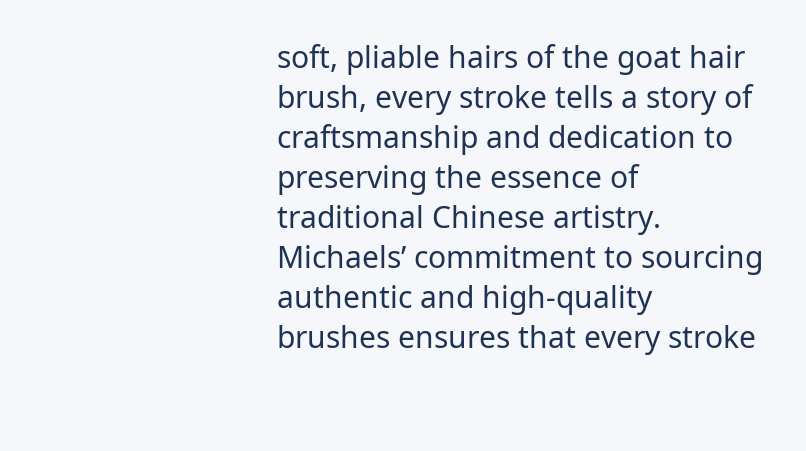soft, pliable hairs of the goat hair brush, every stroke tells a story of craftsmanship and dedication to preserving the essence of traditional Chinese artistry. Michaels’ commitment to sourcing authentic and high-quality brushes ensures that every stroke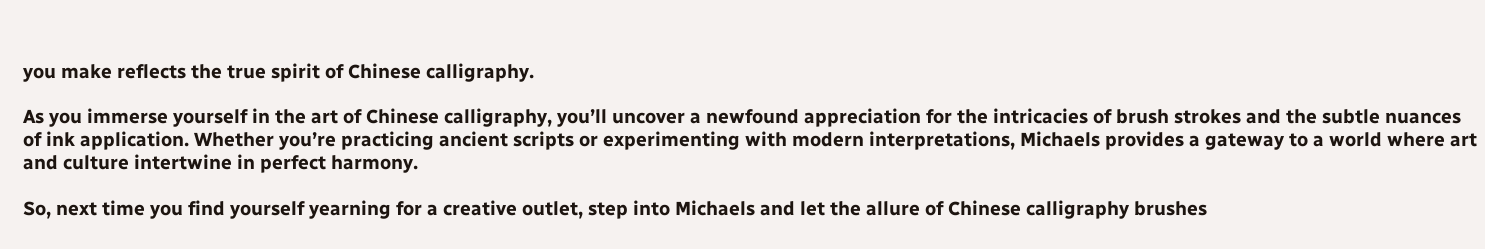you make reflects the true spirit of Chinese calligraphy.

As you immerse yourself in the art of Chinese calligraphy, you’ll uncover a newfound appreciation for the intricacies of brush strokes and the subtle nuances of ink application. Whether you’re practicing ancient scripts or experimenting with modern interpretations, Michaels provides a gateway to a world where art and culture intertwine in perfect harmony.

So, next time you find yourself yearning for a creative outlet, step into Michaels and let the allure of Chinese calligraphy brushes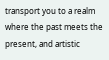transport you to a realm where the past meets the present, and artistic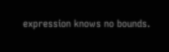expression knows no bounds.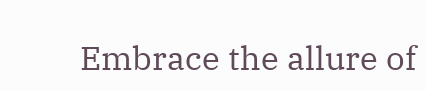Embrace the allure of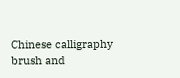Chinese calligraphy brush and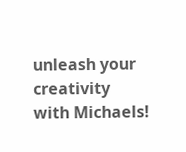unleash your creativity with Michaels!